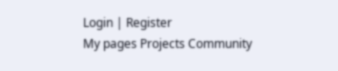Login | Register
My pages Projects Community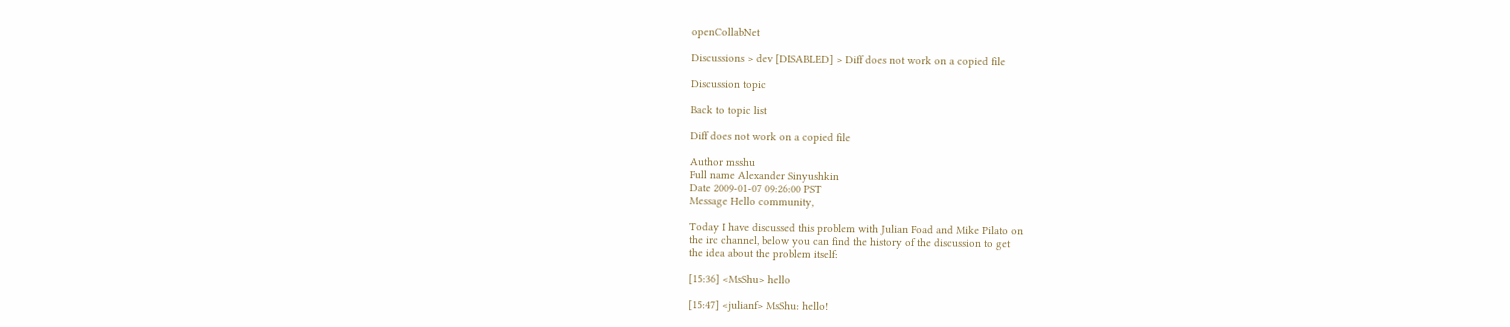openCollabNet

Discussions > dev [DISABLED] > Diff does not work on a copied file

Discussion topic

Back to topic list

Diff does not work on a copied file

Author msshu
Full name Alexander Sinyushkin
Date 2009-01-07 09:26:00 PST
Message Hello community,

Today I have discussed this problem with Julian Foad and Mike Pilato on
the irc channel, below you can find the history of the discussion to get
the idea about the problem itself:

[15:36] <MsShu> hello

[15:47] <julianf> MsShu: hello!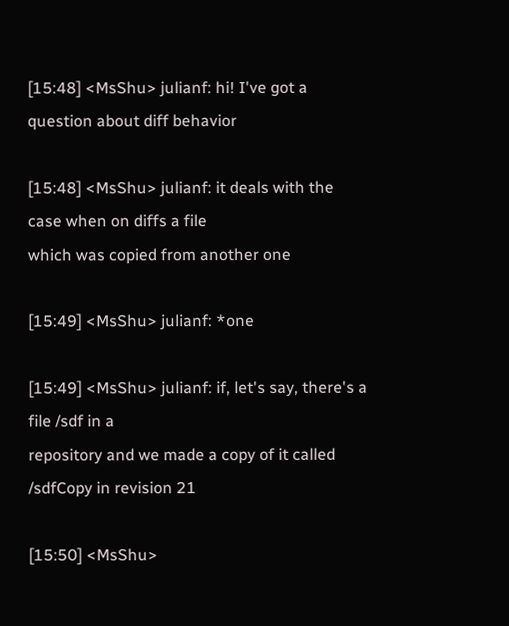[15:48] <MsShu> julianf: hi! I've got a question about diff behavior

[15:48] <MsShu> julianf: it deals with the case when on diffs a file
which was copied from another one

[15:49] <MsShu> julianf: *one

[15:49] <MsShu> julianf: if, let's say, there's a file /sdf in a
repository and we made a copy of it called /sdfCopy in revision 21

[15:50] <MsShu>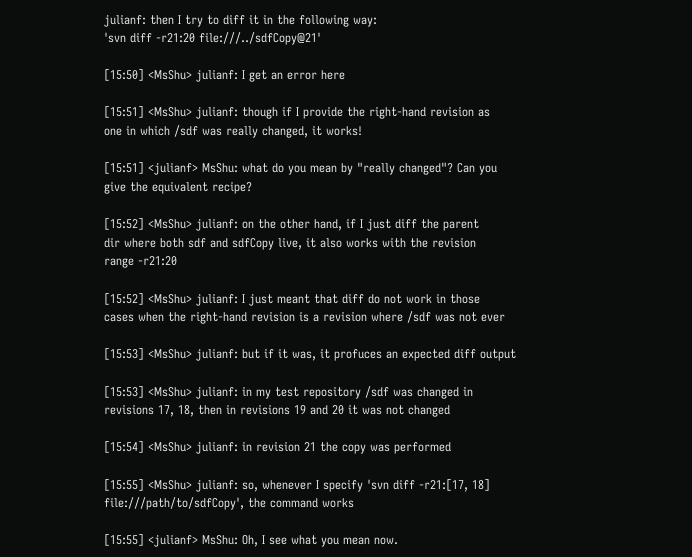julianf: then I try to diff it in the following way:
'svn diff -r21:20 file:///../sdfCopy@21'

[15:50] <MsShu> julianf: I get an error here

[15:51] <MsShu> julianf: though if I provide the right-hand revision as
one in which /sdf was really changed, it works!

[15:51] <julianf> MsShu: what do you mean by "really changed"? Can you
give the equivalent recipe?

[15:52] <MsShu> julianf: on the other hand, if I just diff the parent
dir where both sdf and sdfCopy live, it also works with the revision
range -r21:20

[15:52] <MsShu> julianf: I just meant that diff do not work in those
cases when the right-hand revision is a revision where /sdf was not ever

[15:53] <MsShu> julianf: but if it was, it profuces an expected diff output

[15:53] <MsShu> julianf: in my test repository /sdf was changed in
revisions 17, 18, then in revisions 19 and 20 it was not changed

[15:54] <MsShu> julianf: in revision 21 the copy was performed

[15:55] <MsShu> julianf: so, whenever I specify 'svn diff -r21:[17, 18]
file:///path/to/sdfCopy', the command works

[15:55] <julianf> MsShu: Oh, I see what you mean now.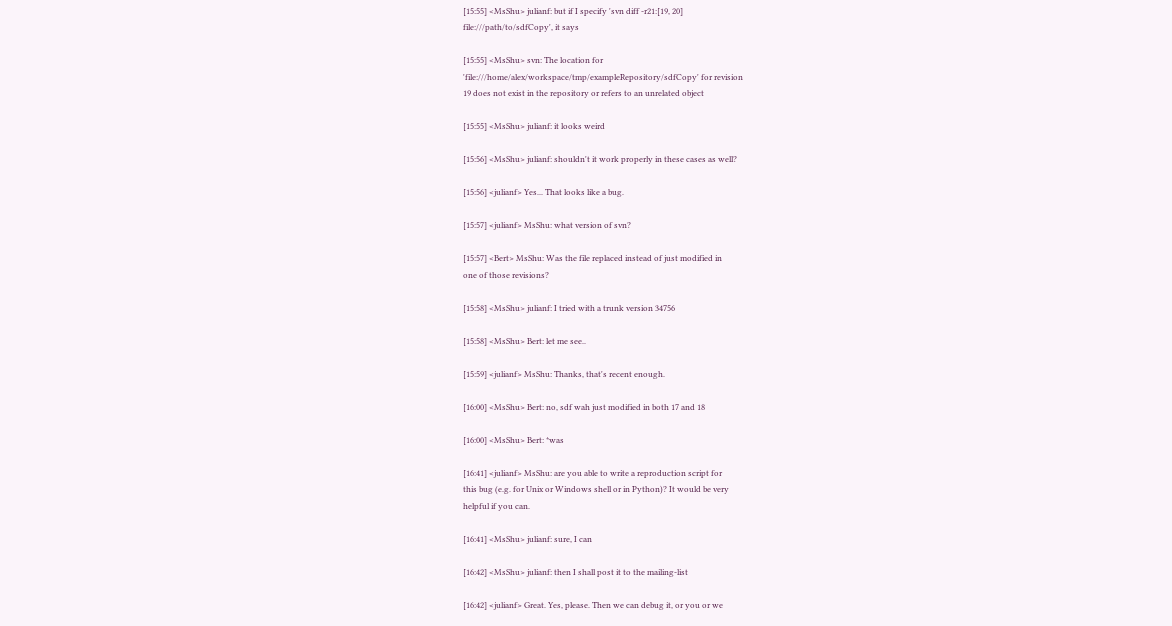[15:55] <MsShu> julianf: but if I specify 'svn diff -r21:[19, 20]
file:///path/to/sdfCopy', it says

[15:55] <MsShu> svn: The location for
'file:///home/alex/workspace/tmp/exampleRepository/sdfCopy' for revision
19 does not exist in the repository or refers to an unrelated object

[15:55] <MsShu> julianf: it looks weird

[15:56] <MsShu> julianf: shouldn't it work properly in these cases as well?

[15:56] <julianf> Yes... That looks like a bug.

[15:57] <julianf> MsShu: what version of svn?

[15:57] <Bert> MsShu: Was the file replaced instead of just modified in
one of those revisions?

[15:58] <MsShu> julianf: I tried with a trunk version 34756

[15:58] <MsShu> Bert: let me see..

[15:59] <julianf> MsShu: Thanks, that's recent enough.

[16:00] <MsShu> Bert: no, sdf wah just modified in both 17 and 18

[16:00] <MsShu> Bert: *was

[16:41] <julianf> MsShu: are you able to write a reproduction script for
this bug (e.g. for Unix or Windows shell or in Python)? It would be very
helpful if you can.

[16:41] <MsShu> julianf: sure, I can

[16:42] <MsShu> julianf: then I shall post it to the mailing-list

[16:42] <julianf> Great. Yes, please. Then we can debug it, or you or we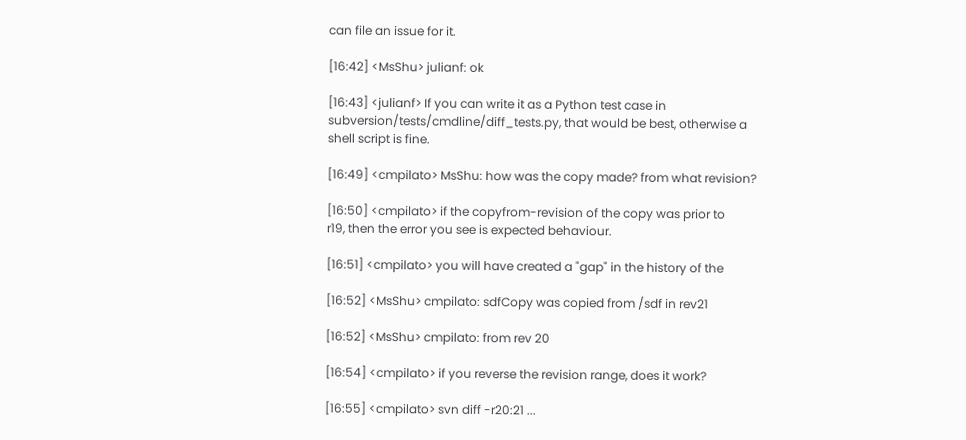can file an issue for it.

[16:42] <MsShu> julianf: ok

[16:43] <julianf> If you can write it as a Python test case in
subversion/tests/cmdline/diff_tests.py, that would be best, otherwise a
shell script is fine.

[16:49] <cmpilato> MsShu: how was the copy made? from what revision?

[16:50] <cmpilato> if the copyfrom-revision of the copy was prior to
r19, then the error you see is expected behaviour.

[16:51] <cmpilato> you will have created a "gap" in the history of the

[16:52] <MsShu> cmpilato: sdfCopy was copied from /sdf in rev21

[16:52] <MsShu> cmpilato: from rev 20

[16:54] <cmpilato> if you reverse the revision range, does it work?

[16:55] <cmpilato> svn diff -r20:21 ...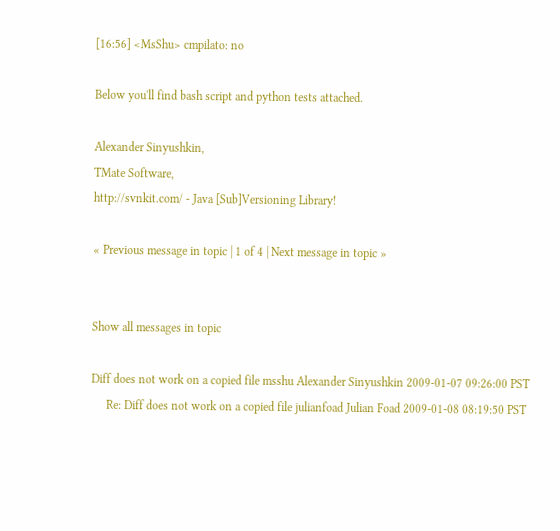[16:56] <MsShu> cmpilato: no

Below you'll find bash script and python tests attached.

Alexander Sinyushkin,
TMate Software,
http://svnkit.com/ - Java [Sub]Versioning Library!

« Previous message in topic | 1 of 4 | Next message in topic »


Show all messages in topic

Diff does not work on a copied file msshu Alexander Sinyushkin 2009-01-07 09:26:00 PST
     Re: Diff does not work on a copied file julianfoad Julian Foad 2009-01-08 08:19:50 PST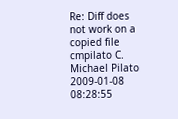Re: Diff does not work on a copied file cmpilato C. Michael Pilato 2009-01-08 08:28:55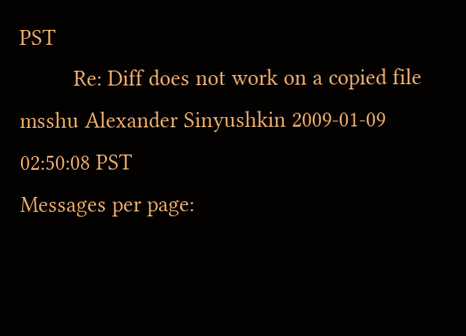PST
         Re: Diff does not work on a copied file msshu Alexander Sinyushkin 2009-01-09 02:50:08 PST
Messages per page: